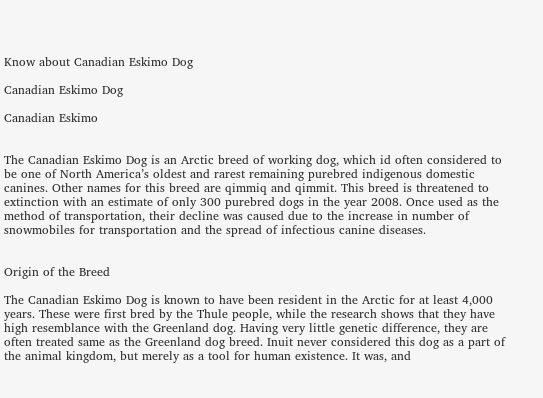Know about Canadian Eskimo Dog

Canadian Eskimo Dog

Canadian Eskimo


The Canadian Eskimo Dog is an Arctic breed of working dog, which id often considered to be one of North America’s oldest and rarest remaining purebred indigenous domestic canines. Other names for this breed are qimmiq and qimmit. This breed is threatened to extinction with an estimate of only 300 purebred dogs in the year 2008. Once used as the method of transportation, their decline was caused due to the increase in number of snowmobiles for transportation and the spread of infectious canine diseases.


Origin of the Breed

The Canadian Eskimo Dog is known to have been resident in the Arctic for at least 4,000 years. These were first bred by the Thule people, while the research shows that they have high resemblance with the Greenland dog. Having very little genetic difference, they are often treated same as the Greenland dog breed. Inuit never considered this dog as a part of the animal kingdom, but merely as a tool for human existence. It was, and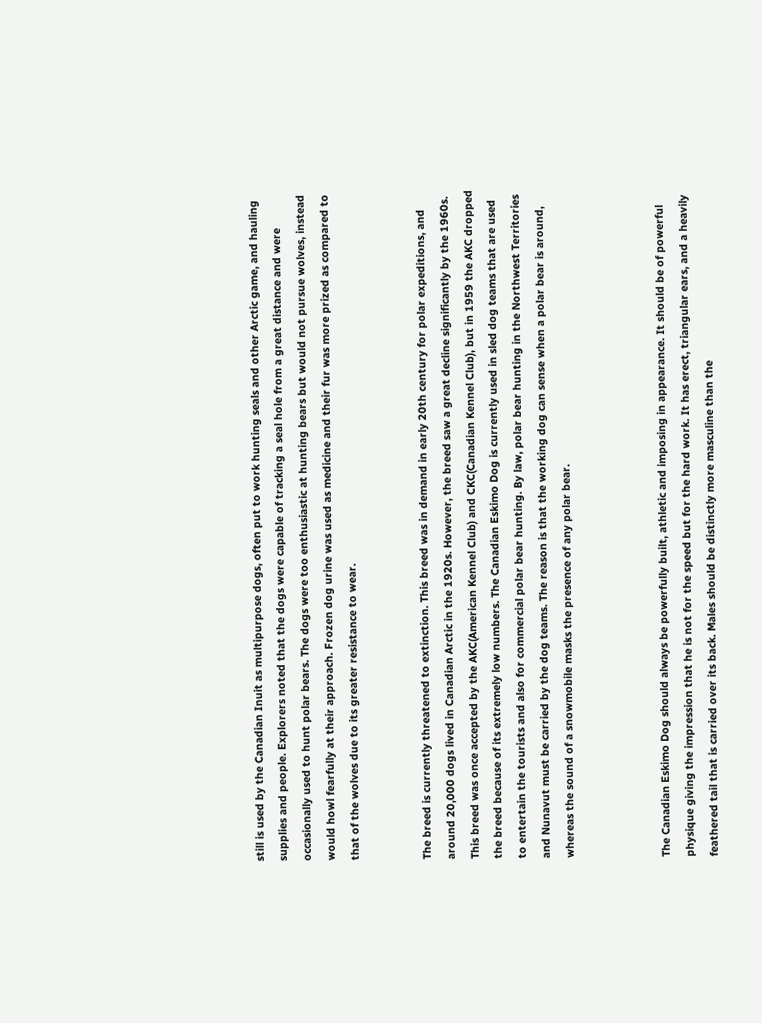still is used by the Canadian Inuit as multipurpose dogs, often put to work hunting seals and other Arctic game, and hauling supplies and people. Explorers noted that the dogs were capable of tracking a seal hole from a great distance and were occasionally used to hunt polar bears. The dogs were too enthusiastic at hunting bears but would not pursue wolves, instead would howl fearfully at their approach. Frozen dog urine was used as medicine and their fur was more prized as compared to that of the wolves due to its greater resistance to wear.


The breed is currently threatened to extinction. This breed was in demand in early 20th century for polar expeditions, and around 20,000 dogs lived in Canadian Arctic in the 1920s. However, the breed saw a great decline significantly by the 1960s. This breed was once accepted by the AKC(American Kennel Club) and CKC(Canadian Kennel Club), but in 1959 the AKC dropped the breed because of its extremely low numbers. The Canadian Eskimo Dog is currently used in sled dog teams that are used to entertain the tourists and also for commercial polar bear hunting. By law, polar bear hunting in the Northwest Territories and Nunavut must be carried by the dog teams. The reason is that the working dog can sense when a polar bear is around, whereas the sound of a snowmobile masks the presence of any polar bear.



The Canadian Eskimo Dog should always be powerfully built, athletic and imposing in appearance. It should be of powerful physique giving the impression that he is not for the speed but for the hard work. It has erect, triangular ears, and a heavily feathered tail that is carried over its back. Males should be distinctly more masculine than the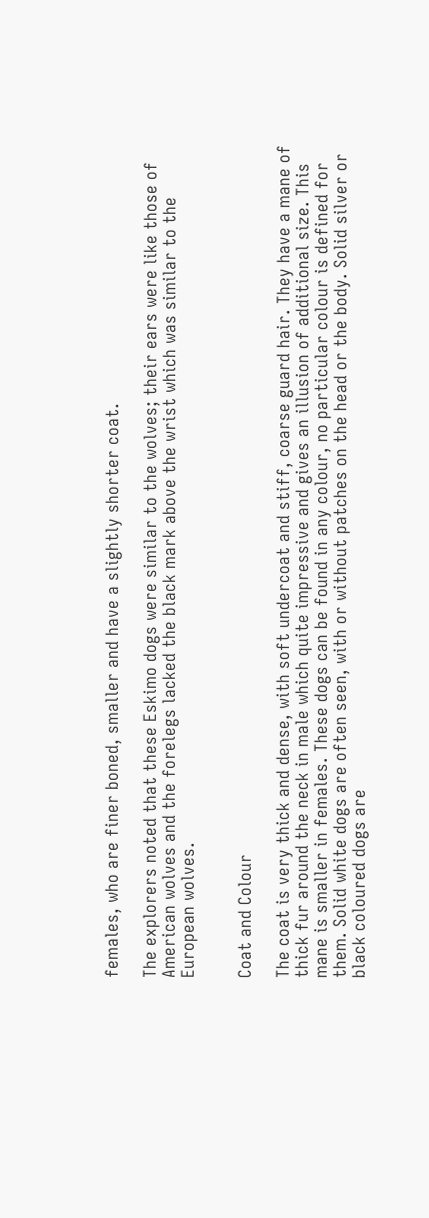females, who are finer boned, smaller and have a slightly shorter coat.

The explorers noted that these Eskimo dogs were similar to the wolves; their ears were like those of American wolves and the forelegs lacked the black mark above the wrist which was similar to the European wolves.


Coat and Colour

The coat is very thick and dense, with soft undercoat and stiff, coarse guard hair. They have a mane of thick fur around the neck in male which quite impressive and gives an illusion of additional size. This mane is smaller in females. These dogs can be found in any colour, no particular colour is defined for them. Solid white dogs are often seen, with or without patches on the head or the body. Solid silver or black coloured dogs are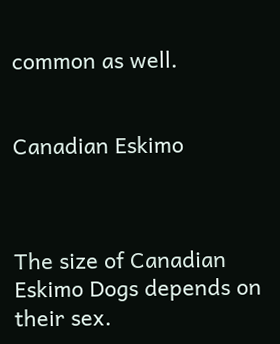common as well.


Canadian Eskimo



The size of Canadian Eskimo Dogs depends on their sex.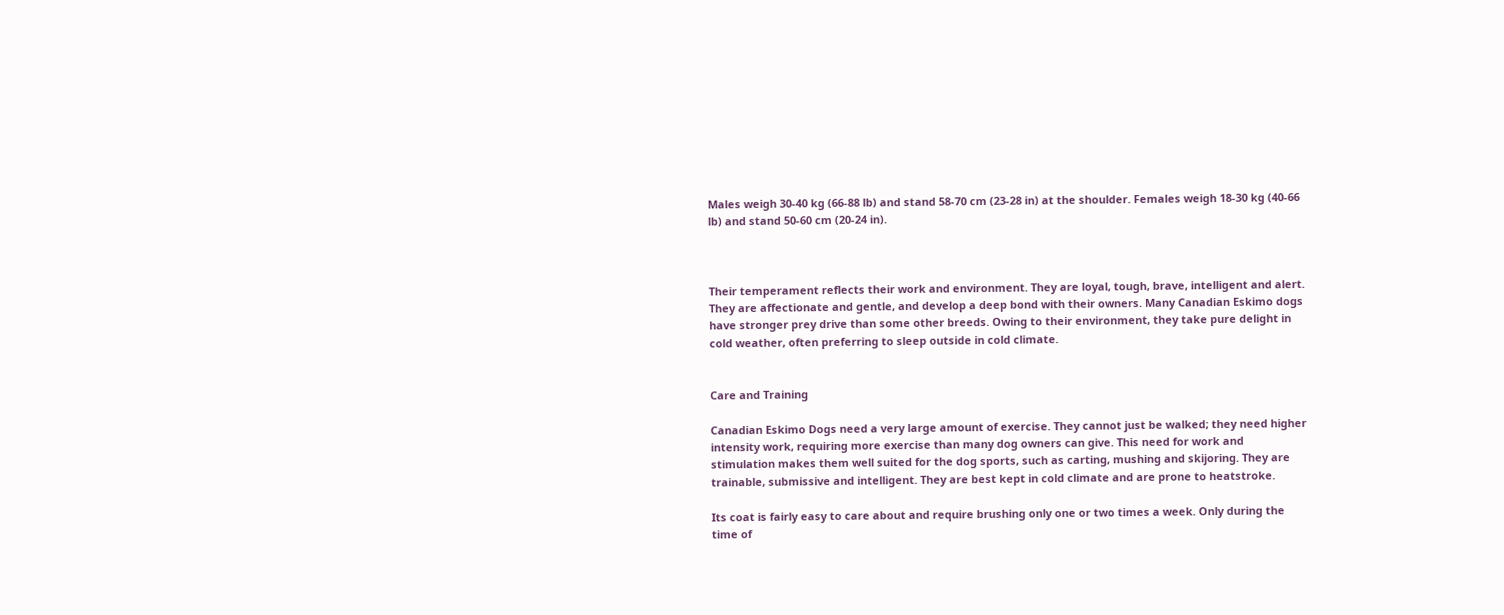Males weigh 30-40 kg (66-88 lb) and stand 58-70 cm (23-28 in) at the shoulder. Females weigh 18-30 kg (40-66 lb) and stand 50-60 cm (20-24 in).



Their temperament reflects their work and environment. They are loyal, tough, brave, intelligent and alert. They are affectionate and gentle, and develop a deep bond with their owners. Many Canadian Eskimo dogs have stronger prey drive than some other breeds. Owing to their environment, they take pure delight in cold weather, often preferring to sleep outside in cold climate.


Care and Training

Canadian Eskimo Dogs need a very large amount of exercise. They cannot just be walked; they need higher intensity work, requiring more exercise than many dog owners can give. This need for work and stimulation makes them well suited for the dog sports, such as carting, mushing and skijoring. They are trainable, submissive and intelligent. They are best kept in cold climate and are prone to heatstroke.

Its coat is fairly easy to care about and require brushing only one or two times a week. Only during the time of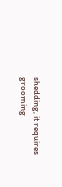shedding, it requires grooming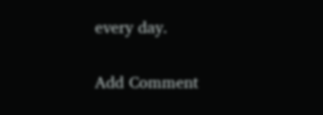every day.

Add Comment